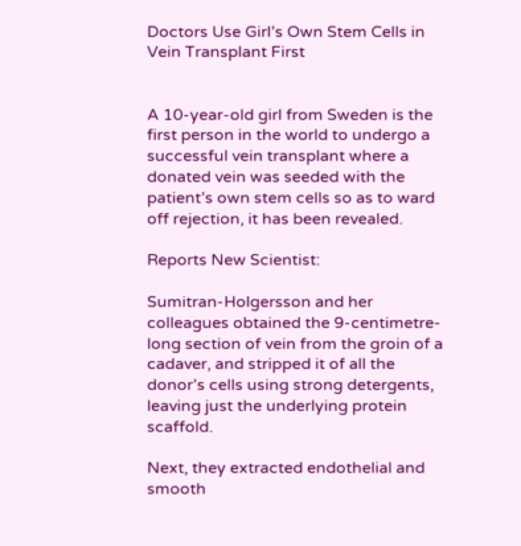Doctors Use Girl’s Own Stem Cells in Vein Transplant First


A 10-year-old girl from Sweden is the first person in the world to undergo a successful vein transplant where a donated vein was seeded with the patient’s own stem cells so as to ward off rejection, it has been revealed.

Reports New Scientist:

Sumitran-Holgersson and her colleagues obtained the 9-centimetre-long section of vein from the groin of a cadaver, and stripped it of all the donor’s cells using strong detergents, leaving just the underlying protein scaffold.

Next, they extracted endothelial and smooth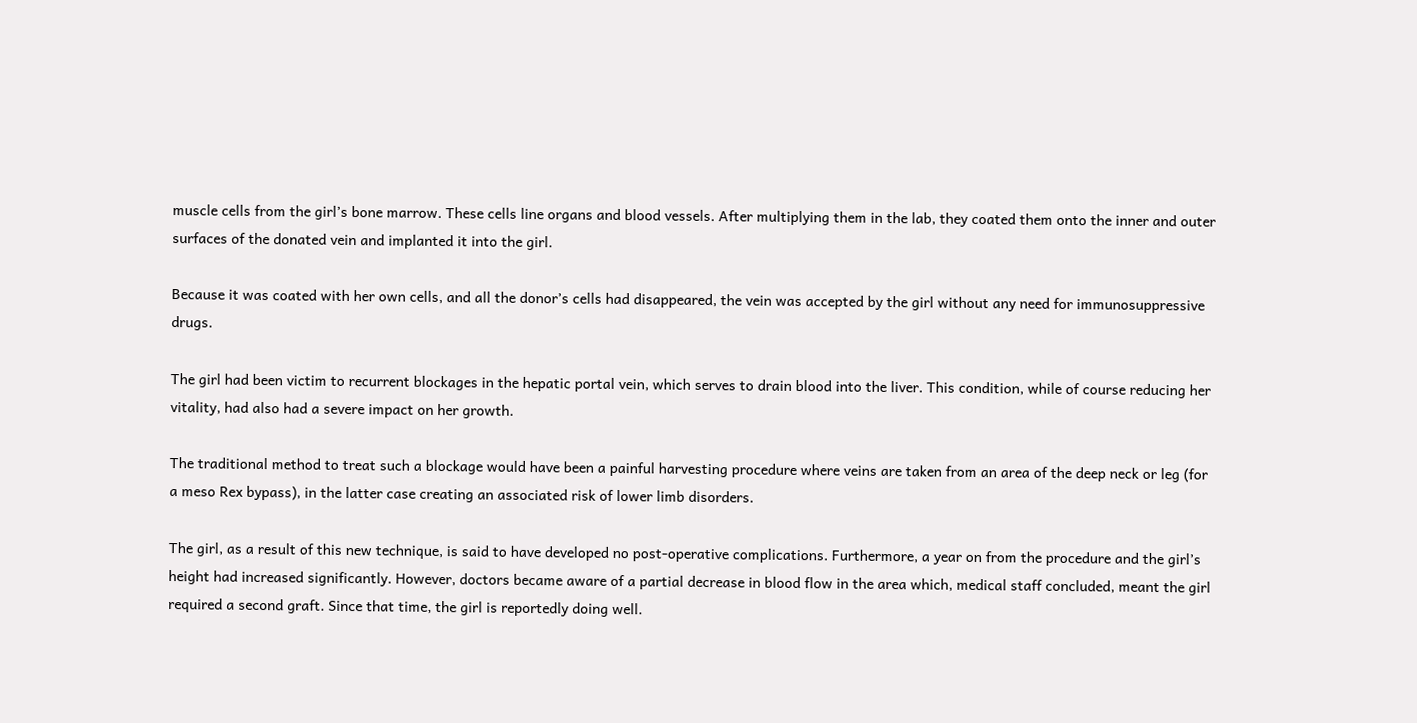muscle cells from the girl’s bone marrow. These cells line organs and blood vessels. After multiplying them in the lab, they coated them onto the inner and outer surfaces of the donated vein and implanted it into the girl.

Because it was coated with her own cells, and all the donor’s cells had disappeared, the vein was accepted by the girl without any need for immunosuppressive drugs.

The girl had been victim to recurrent blockages in the hepatic portal vein, which serves to drain blood into the liver. This condition, while of course reducing her vitality, had also had a severe impact on her growth.

The traditional method to treat such a blockage would have been a painful harvesting procedure where veins are taken from an area of the deep neck or leg (for a meso Rex bypass), in the latter case creating an associated risk of lower limb disorders.

The girl, as a result of this new technique, is said to have developed no post-operative complications. Furthermore, a year on from the procedure and the girl’s height had increased significantly. However, doctors became aware of a partial decrease in blood flow in the area which, medical staff concluded, meant the girl required a second graft. Since that time, the girl is reportedly doing well.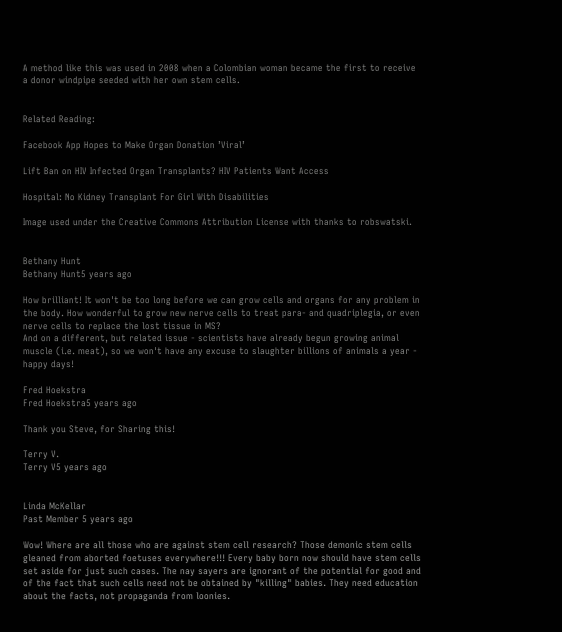A method like this was used in 2008 when a Colombian woman became the first to receive a donor windpipe seeded with her own stem cells.


Related Reading:

Facebook App Hopes to Make Organ Donation ’Viral’

Lift Ban on HIV Infected Organ Transplants? HIV Patients Want Access

Hospital: No Kidney Transplant For Girl With Disabilities

Image used under the Creative Commons Attribution License with thanks to robswatski.


Bethany Hunt
Bethany Hunt5 years ago

How brilliant! It won't be too long before we can grow cells and organs for any problem in the body. How wonderful to grow new nerve cells to treat para- and quadriplegia, or even nerve cells to replace the lost tissue in MS?
And on a different, but related issue - scientists have already begun growing animal muscle (i.e. meat), so we won't have any excuse to slaughter billions of animals a year - happy days!

Fred Hoekstra
Fred Hoekstra5 years ago

Thank you Steve, for Sharing this!

Terry V.
Terry V5 years ago


Linda McKellar
Past Member 5 years ago

Wow! Where are all those who are against stem cell research? Those demonic stem cells gleaned from aborted foetuses everywhere!!! Every baby born now should have stem cells set aside for just such cases. The nay sayers are ignorant of the potential for good and of the fact that such cells need not be obtained by "killing" babies. They need education about the facts, not propaganda from loonies.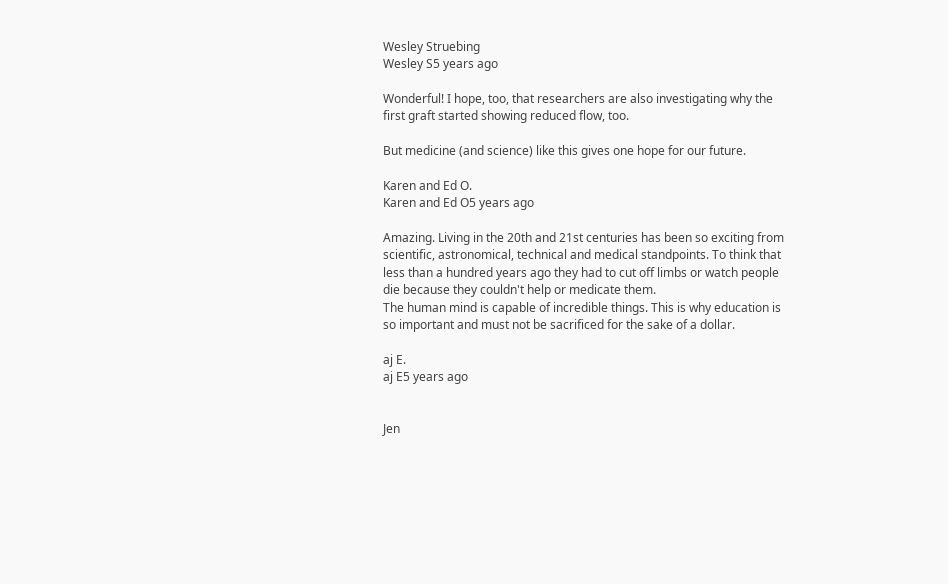Wesley Struebing
Wesley S5 years ago

Wonderful! I hope, too, that researchers are also investigating why the first graft started showing reduced flow, too.

But medicine (and science) like this gives one hope for our future.

Karen and Ed O.
Karen and Ed O5 years ago

Amazing. Living in the 20th and 21st centuries has been so exciting from scientific, astronomical, technical and medical standpoints. To think that less than a hundred years ago they had to cut off limbs or watch people die because they couldn't help or medicate them.
The human mind is capable of incredible things. This is why education is so important and must not be sacrificed for the sake of a dollar.

aj E.
aj E5 years ago


Jen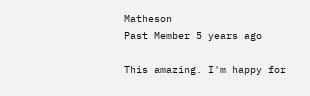Matheson
Past Member 5 years ago

This amazing. I'm happy for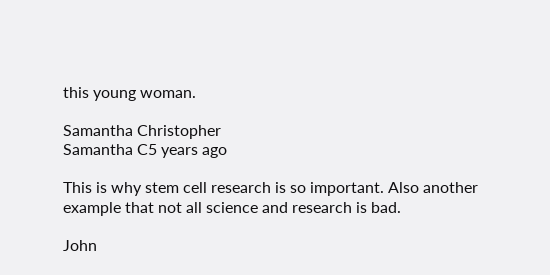this young woman.

Samantha Christopher
Samantha C5 years ago

This is why stem cell research is so important. Also another example that not all science and research is bad.

John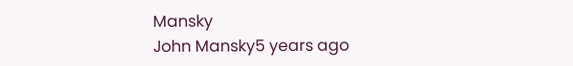Mansky
John Mansky5 years ago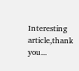Interesting article,thank you...